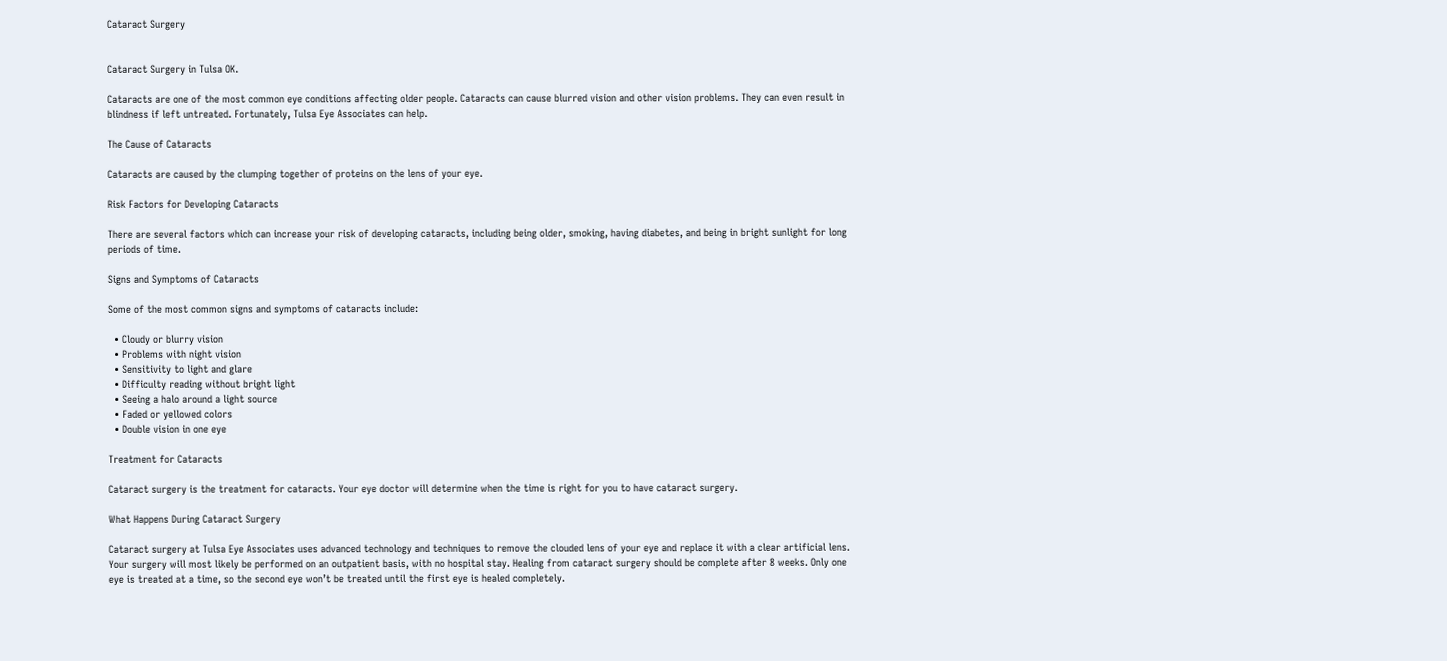Cataract Surgery


Cataract Surgery in Tulsa OK.

Cataracts are one of the most common eye conditions affecting older people. Cataracts can cause blurred vision and other vision problems. They can even result in blindness if left untreated. Fortunately, Tulsa Eye Associates can help.

The Cause of Cataracts

Cataracts are caused by the clumping together of proteins on the lens of your eye.

Risk Factors for Developing Cataracts

There are several factors which can increase your risk of developing cataracts, including being older, smoking, having diabetes, and being in bright sunlight for long periods of time.

Signs and Symptoms of Cataracts

Some of the most common signs and symptoms of cataracts include:

  • Cloudy or blurry vision
  • Problems with night vision
  • Sensitivity to light and glare
  • Difficulty reading without bright light
  • Seeing a halo around a light source
  • Faded or yellowed colors
  • Double vision in one eye

Treatment for Cataracts

Cataract surgery is the treatment for cataracts. Your eye doctor will determine when the time is right for you to have cataract surgery.

What Happens During Cataract Surgery

Cataract surgery at Tulsa Eye Associates uses advanced technology and techniques to remove the clouded lens of your eye and replace it with a clear artificial lens. Your surgery will most likely be performed on an outpatient basis, with no hospital stay. Healing from cataract surgery should be complete after 8 weeks. Only one eye is treated at a time, so the second eye won’t be treated until the first eye is healed completely.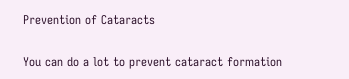Prevention of Cataracts

You can do a lot to prevent cataract formation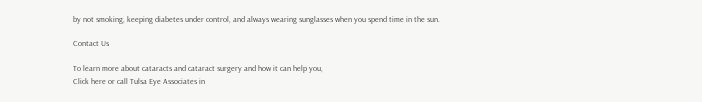by not smoking, keeping diabetes under control, and always wearing sunglasses when you spend time in the sun.

Contact Us

To learn more about cataracts and cataract surgery and how it can help you,
Click here or call Tulsa Eye Associates in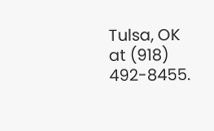Tulsa, OK at (918) 492-8455.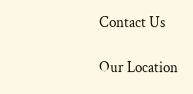Contact Us

Our Location